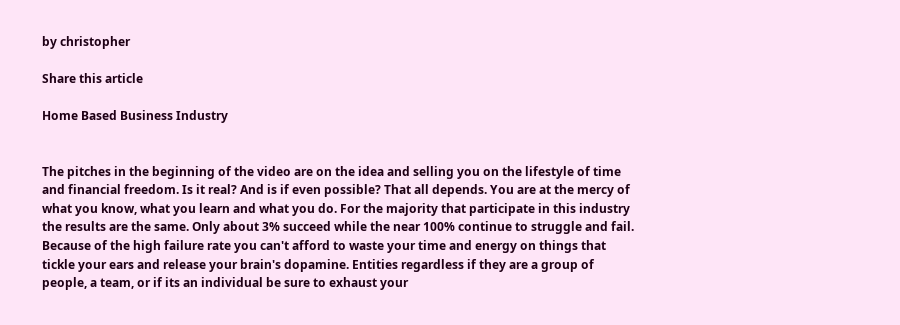by christopher

Share this article

Home Based Business Industry


The pitches in the beginning of the video are on the idea and selling you on the lifestyle of time and financial freedom. Is it real? And is if even possible? That all depends. You are at the mercy of what you know, what you learn and what you do. For the majority that participate in this industry the results are the same. Only about 3% succeed while the near 100% continue to struggle and fail. Because of the high failure rate you can't afford to waste your time and energy on things that tickle your ears and release your brain's dopamine. Entities regardless if they are a group of people, a team, or if its an individual be sure to exhaust your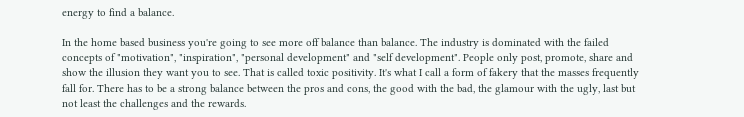energy to find a balance.

In the home based business you're going to see more off balance than balance. The industry is dominated with the failed concepts of "motivation", "inspiration", "personal development" and "self development". People only post, promote, share and show the illusion they want you to see. That is called toxic positivity. It's what I call a form of fakery that the masses frequently fall for. There has to be a strong balance between the pros and cons, the good with the bad, the glamour with the ugly, last but not least the challenges and the rewards.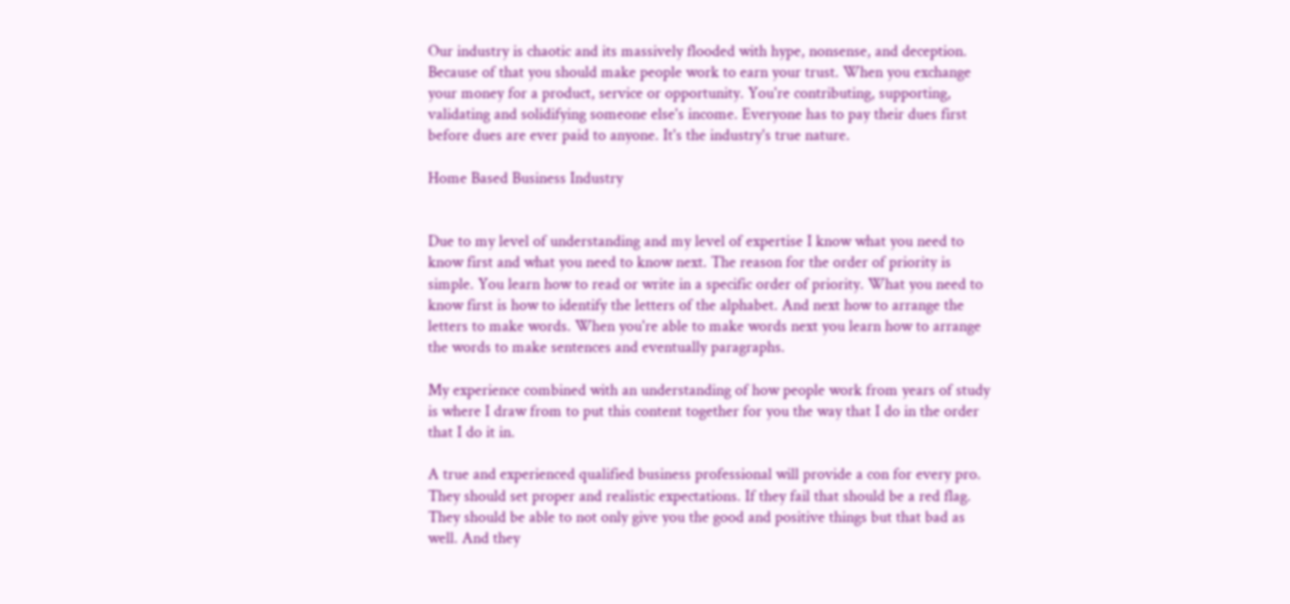Our industry is chaotic and its massively flooded with hype, nonsense, and deception. Because of that you should make people work to earn your trust. When you exchange your money for a product, service or opportunity. You're contributing, supporting, validating and solidifying someone else's income. Everyone has to pay their dues first before dues are ever paid to anyone. It's the industry's true nature.

Home Based Business Industry


Due to my level of understanding and my level of expertise I know what you need to know first and what you need to know next. The reason for the order of priority is simple. You learn how to read or write in a specific order of priority. What you need to know first is how to identify the letters of the alphabet. And next how to arrange the letters to make words. When you're able to make words next you learn how to arrange the words to make sentences and eventually paragraphs.

My experience combined with an understanding of how people work from years of study is where I draw from to put this content together for you the way that I do in the order that I do it in.

A true and experienced qualified business professional will provide a con for every pro. They should set proper and realistic expectations. If they fail that should be a red flag. They should be able to not only give you the good and positive things but that bad as well. And they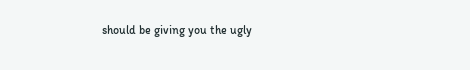should be giving you the ugly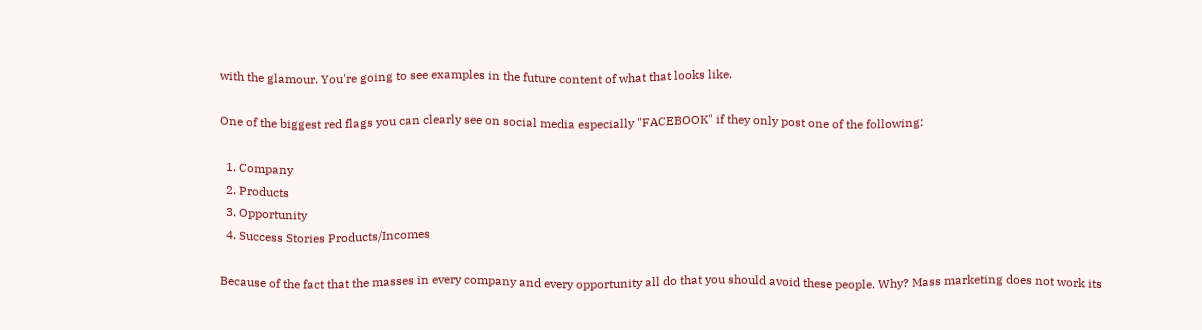with the glamour. You're going to see examples in the future content of what that looks like.

One of the biggest red flags you can clearly see on social media especially "FACEBOOK" if they only post one of the following:

  1. Company
  2. Products
  3. Opportunity
  4. Success Stories Products/Incomes

Because of the fact that the masses in every company and every opportunity all do that you should avoid these people. Why? Mass marketing does not work its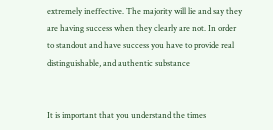extremely ineffective. The majority will lie and say they are having success when they clearly are not. In order to standout and have success you have to provide real distinguishable, and authentic substance


It is important that you understand the times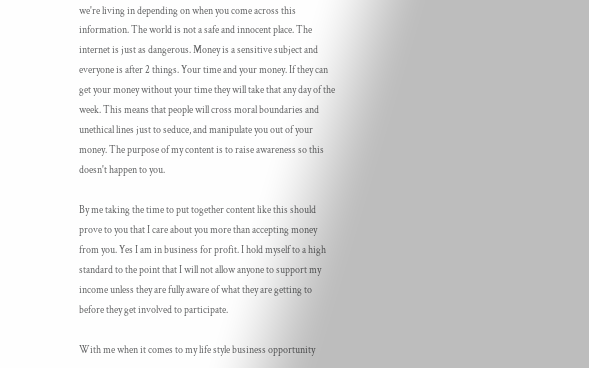we're living in depending on when you come across this information. The world is not a safe and innocent place. The internet is just as dangerous. Money is a sensitive subject and everyone is after 2 things. Your time and your money. If they can get your money without your time they will take that any day of the week. This means that people will cross moral boundaries and unethical lines just to seduce, and manipulate you out of your money. The purpose of my content is to raise awareness so this doesn't happen to you.

By me taking the time to put together content like this should prove to you that I care about you more than accepting money from you. Yes I am in business for profit. I hold myself to a high standard to the point that I will not allow anyone to support my income unless they are fully aware of what they are getting to before they get involved to participate.

With me when it comes to my life style business opportunity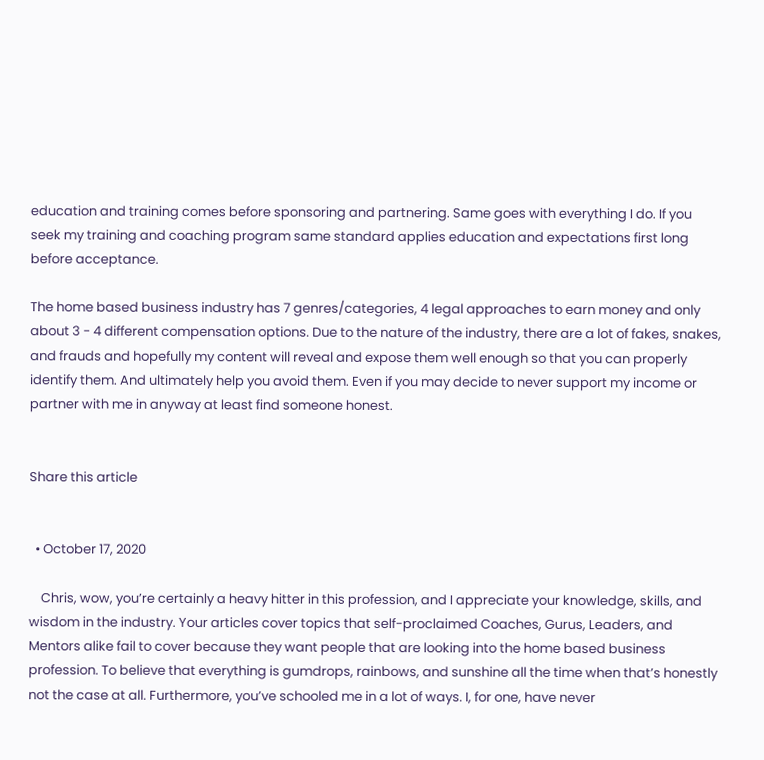education and training comes before sponsoring and partnering. Same goes with everything I do. If you seek my training and coaching program same standard applies education and expectations first long before acceptance.

The home based business industry has 7 genres/categories, 4 legal approaches to earn money and only about 3 - 4 different compensation options. Due to the nature of the industry, there are a lot of fakes, snakes, and frauds and hopefully my content will reveal and expose them well enough so that you can properly identify them. And ultimately help you avoid them. Even if you may decide to never support my income or partner with me in anyway at least find someone honest.


Share this article


  • October 17, 2020

    Chris, wow, you’re certainly a heavy hitter in this profession, and I appreciate your knowledge, skills, and wisdom in the industry. Your articles cover topics that self-proclaimed Coaches, Gurus, Leaders, and Mentors alike fail to cover because they want people that are looking into the home based business profession. To believe that everything is gumdrops, rainbows, and sunshine all the time when that’s honestly not the case at all. Furthermore, you’ve schooled me in a lot of ways. I, for one, have never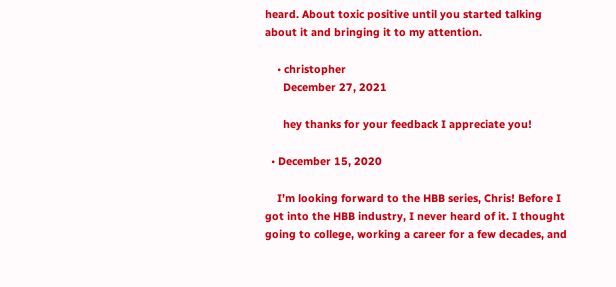heard. About toxic positive until you started talking about it and bringing it to my attention.

    • christopher
      December 27, 2021

      hey thanks for your feedback I appreciate you!

  • December 15, 2020

    I’m looking forward to the HBB series, Chris! Before I got into the HBB industry, I never heard of it. I thought going to college, working a career for a few decades, and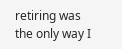retiring was the only way I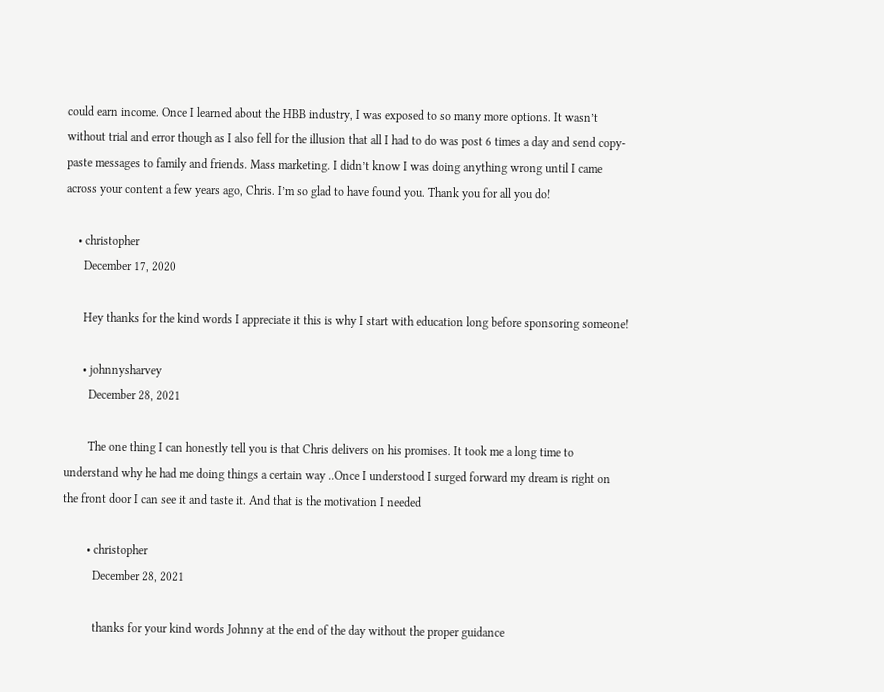could earn income. Once I learned about the HBB industry, I was exposed to so many more options. It wasn’t without trial and error though as I also fell for the illusion that all I had to do was post 6 times a day and send copy-paste messages to family and friends. Mass marketing. I didn’t know I was doing anything wrong until I came across your content a few years ago, Chris. I’m so glad to have found you. Thank you for all you do!

    • christopher
      December 17, 2020

      Hey thanks for the kind words I appreciate it this is why I start with education long before sponsoring someone!

      • johnnysharvey
        December 28, 2021

        The one thing I can honestly tell you is that Chris delivers on his promises. It took me a long time to understand why he had me doing things a certain way ..Once I understood I surged forward my dream is right on the front door I can see it and taste it. And that is the motivation I needed

        • christopher
          December 28, 2021

          thanks for your kind words Johnny at the end of the day without the proper guidance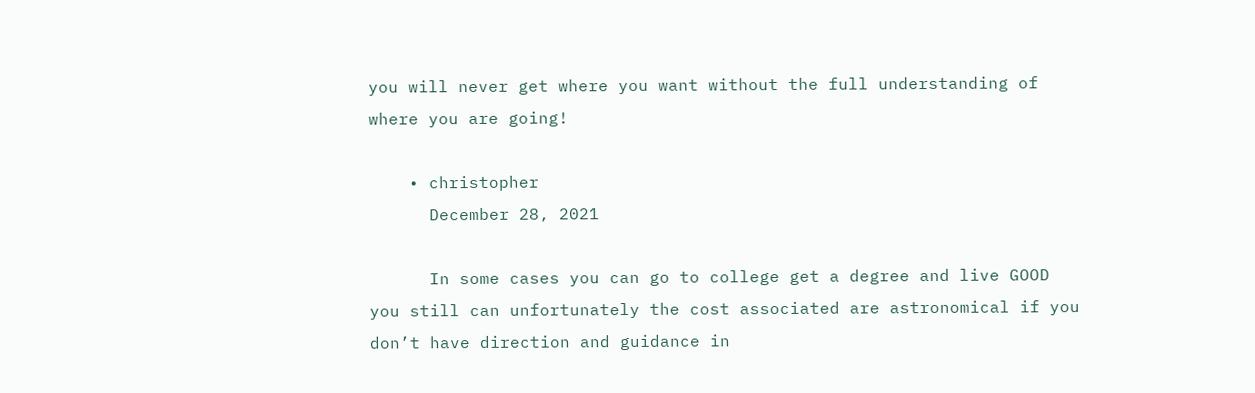you will never get where you want without the full understanding of where you are going!

    • christopher
      December 28, 2021

      In some cases you can go to college get a degree and live GOOD you still can unfortunately the cost associated are astronomical if you don’t have direction and guidance in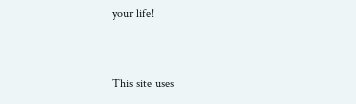your life!


This site uses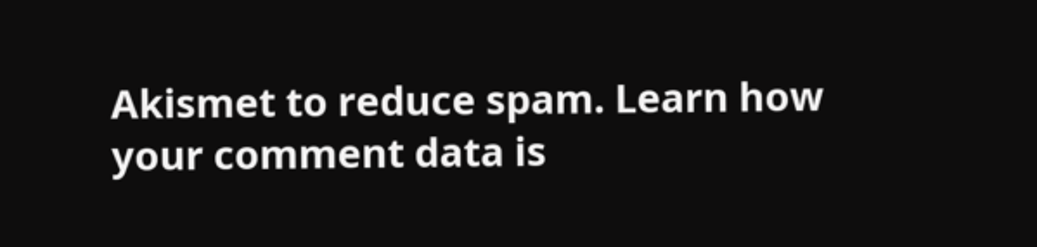Akismet to reduce spam. Learn how your comment data is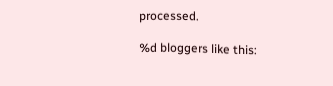processed.

%d bloggers like this: